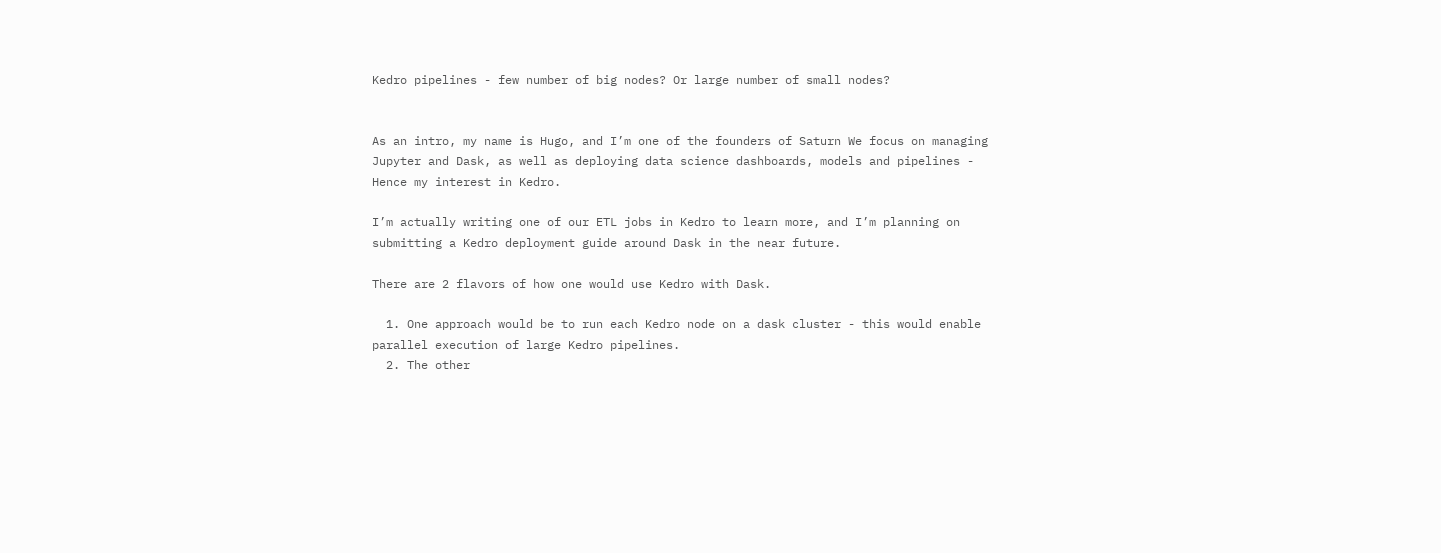Kedro pipelines - few number of big nodes? Or large number of small nodes?


As an intro, my name is Hugo, and I’m one of the founders of Saturn We focus on managing Jupyter and Dask, as well as deploying data science dashboards, models and pipelines - Hence my interest in Kedro.

I’m actually writing one of our ETL jobs in Kedro to learn more, and I’m planning on submitting a Kedro deployment guide around Dask in the near future.

There are 2 flavors of how one would use Kedro with Dask.

  1. One approach would be to run each Kedro node on a dask cluster - this would enable parallel execution of large Kedro pipelines.
  2. The other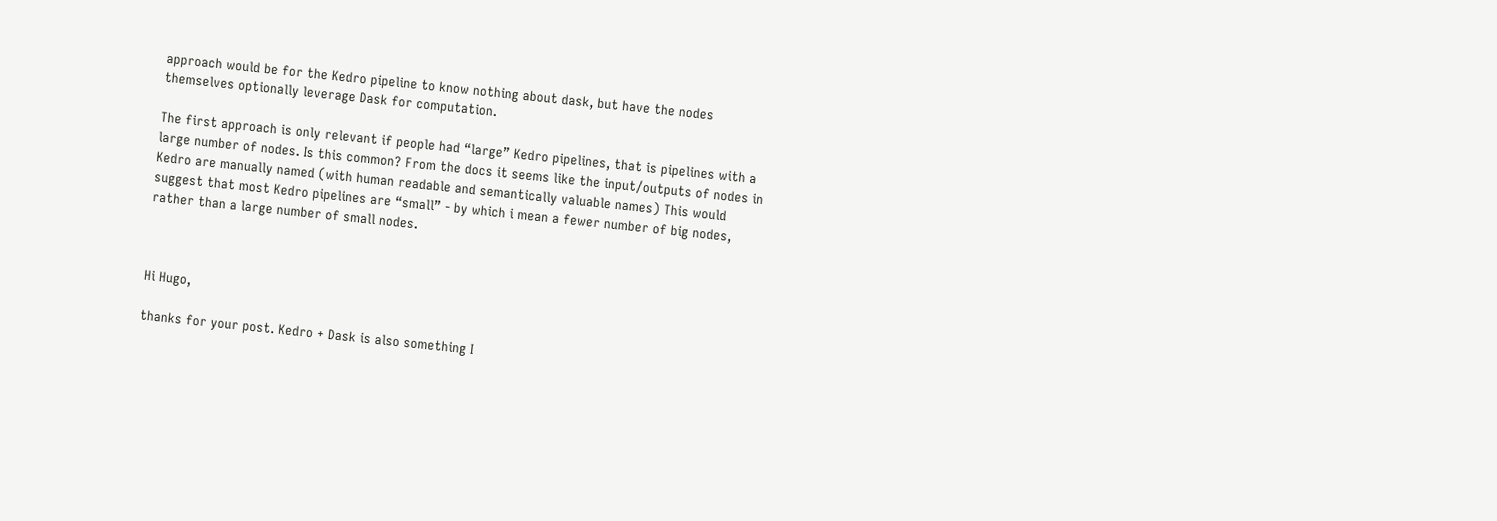approach would be for the Kedro pipeline to know nothing about dask, but have the nodes themselves optionally leverage Dask for computation.

The first approach is only relevant if people had “large” Kedro pipelines, that is pipelines with a large number of nodes. Is this common? From the docs it seems like the input/outputs of nodes in Kedro are manually named (with human readable and semantically valuable names) This would suggest that most Kedro pipelines are “small” - by which i mean a fewer number of big nodes, rather than a large number of small nodes.



Hi Hugo,

thanks for your post. Kedro + Dask is also something I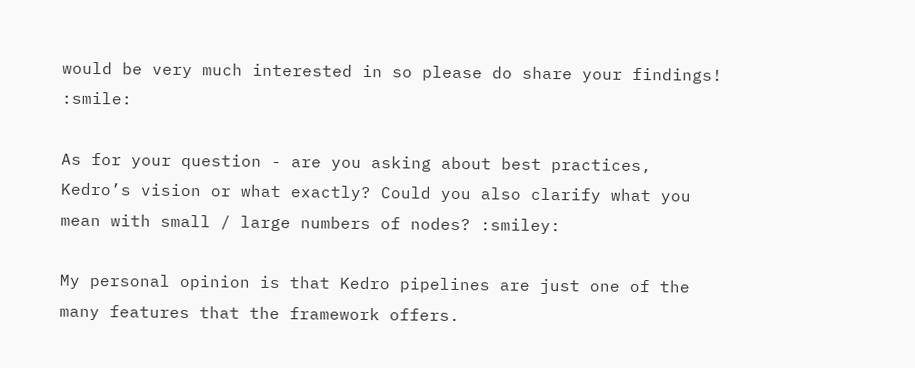would be very much interested in so please do share your findings! :smile:

As for your question - are you asking about best practices, Kedro’s vision or what exactly? Could you also clarify what you mean with small / large numbers of nodes? :smiley:

My personal opinion is that Kedro pipelines are just one of the many features that the framework offers.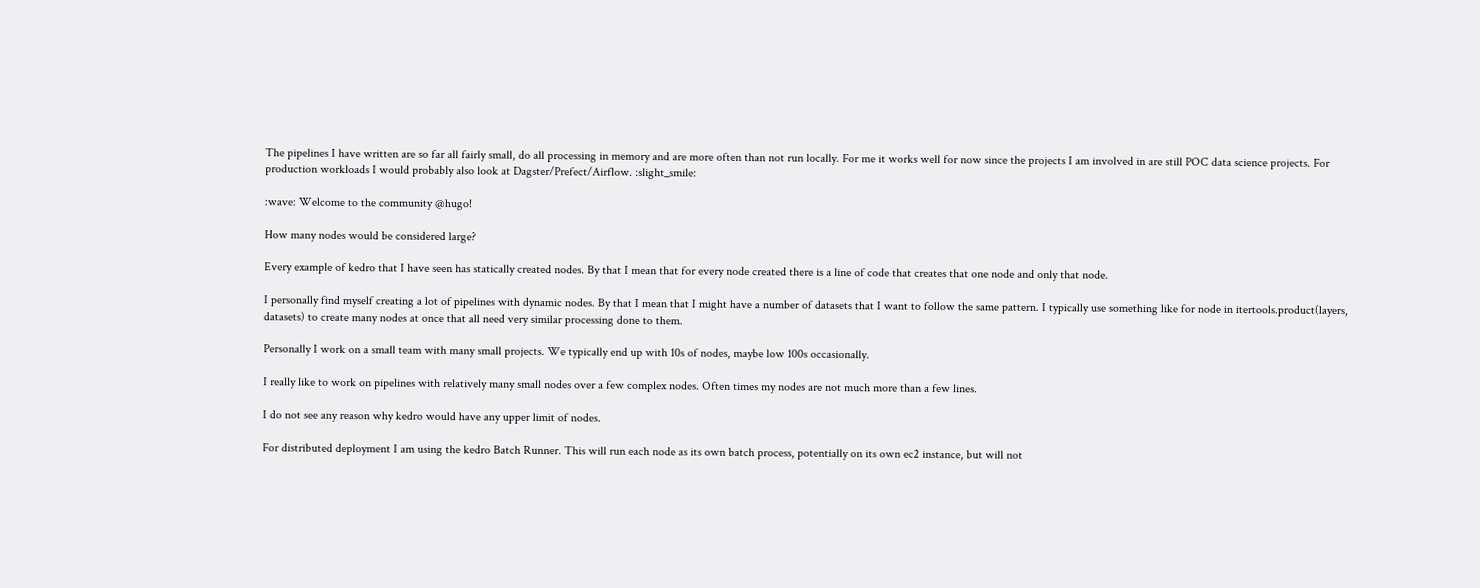The pipelines I have written are so far all fairly small, do all processing in memory and are more often than not run locally. For me it works well for now since the projects I am involved in are still POC data science projects. For production workloads I would probably also look at Dagster/Prefect/Airflow. :slight_smile:

:wave: Welcome to the community @hugo!

How many nodes would be considered large?

Every example of kedro that I have seen has statically created nodes. By that I mean that for every node created there is a line of code that creates that one node and only that node.

I personally find myself creating a lot of pipelines with dynamic nodes. By that I mean that I might have a number of datasets that I want to follow the same pattern. I typically use something like for node in itertools.product(layers, datasets) to create many nodes at once that all need very similar processing done to them.

Personally I work on a small team with many small projects. We typically end up with 10s of nodes, maybe low 100s occasionally.

I really like to work on pipelines with relatively many small nodes over a few complex nodes. Often times my nodes are not much more than a few lines.

I do not see any reason why kedro would have any upper limit of nodes.

For distributed deployment I am using the kedro Batch Runner. This will run each node as its own batch process, potentially on its own ec2 instance, but will not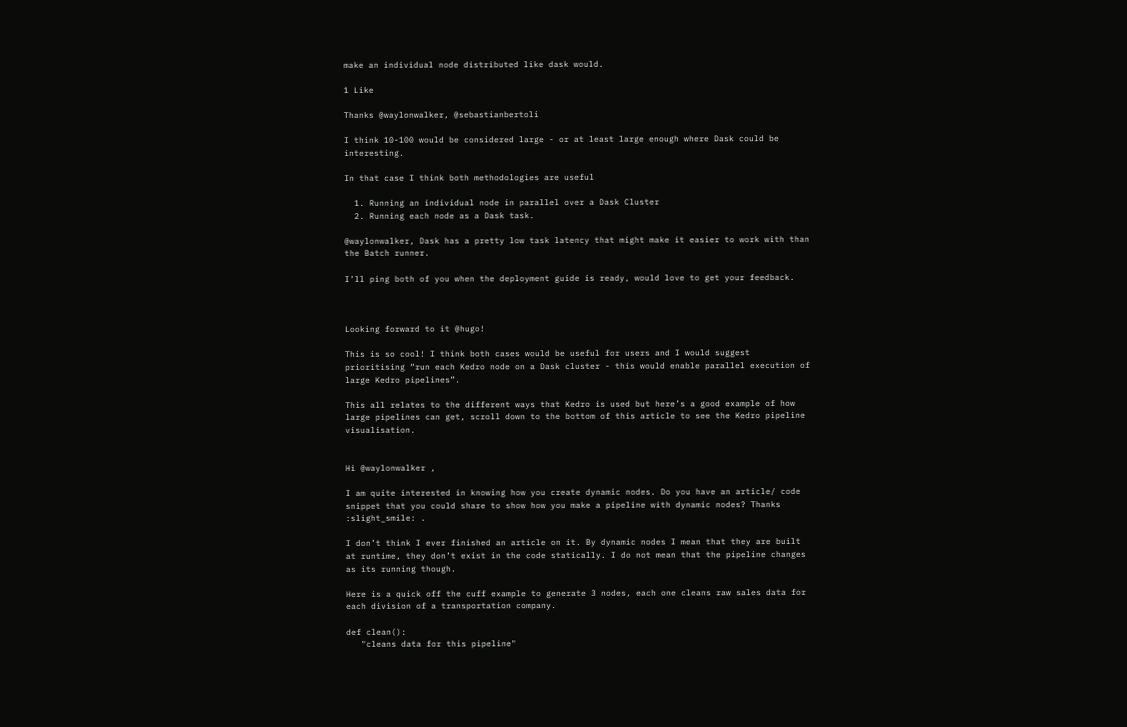make an individual node distributed like dask would.

1 Like

Thanks @waylonwalker, @sebastianbertoli

I think 10-100 would be considered large - or at least large enough where Dask could be interesting.

In that case I think both methodologies are useful

  1. Running an individual node in parallel over a Dask Cluster
  2. Running each node as a Dask task.

@waylonwalker, Dask has a pretty low task latency that might make it easier to work with than the Batch runner.

I’ll ping both of you when the deployment guide is ready, would love to get your feedback.



Looking forward to it @hugo!

This is so cool! I think both cases would be useful for users and I would suggest prioritising “run each Kedro node on a Dask cluster - this would enable parallel execution of large Kedro pipelines”.

This all relates to the different ways that Kedro is used but here’s a good example of how large pipelines can get, scroll down to the bottom of this article to see the Kedro pipeline visualisation.


Hi @waylonwalker ,

I am quite interested in knowing how you create dynamic nodes. Do you have an article/ code snippet that you could share to show how you make a pipeline with dynamic nodes? Thanks :slight_smile: .

I don’t think I ever finished an article on it. By dynamic nodes I mean that they are built at runtime, they don’t exist in the code statically. I do not mean that the pipeline changes as its running though.

Here is a quick off the cuff example to generate 3 nodes, each one cleans raw sales data for each division of a transportation company.

def clean():
   "cleans data for this pipeline"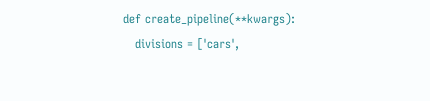def create_pipeline(**kwargs):
   divisions = ['cars',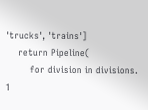'trucks', 'trains']
    return Pipeline(
        for division in divisions.
1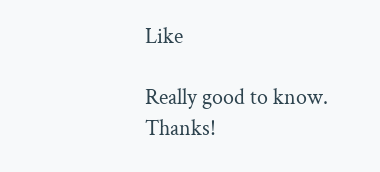Like

Really good to know. Thanks!